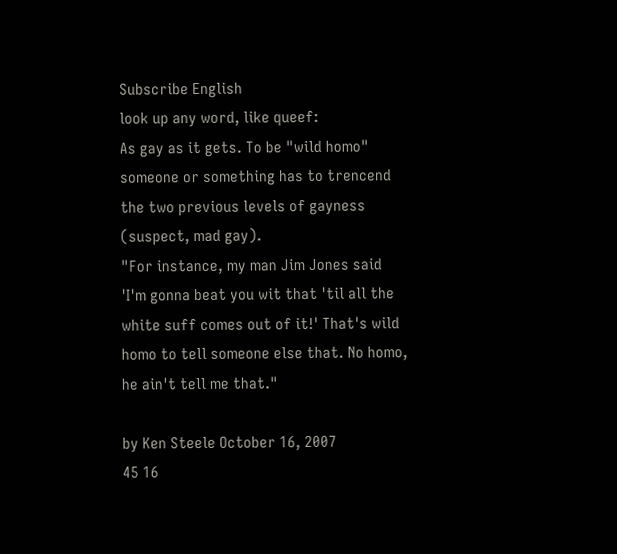Subscribe English
look up any word, like queef:
As gay as it gets. To be "wild homo" someone or something has to trencend the two previous levels of gayness (suspect, mad gay).
"For instance, my man Jim Jones said 'I'm gonna beat you wit that 'til all the white suff comes out of it!' That's wild homo to tell someone else that. No homo, he ain't tell me that."

by Ken Steele October 16, 2007
45 16